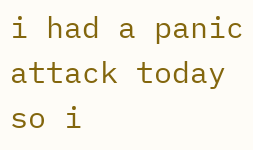i had a panic attack today so i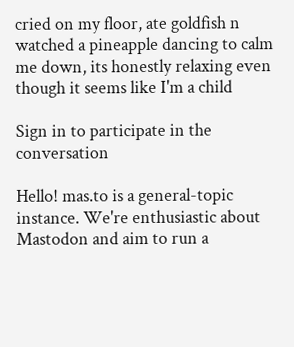cried on my floor, ate goldfish n watched a pineapple dancing to calm me down, its honestly relaxing even though it seems like I'm a child

Sign in to participate in the conversation

Hello! mas.to is a general-topic instance. We're enthusiastic about Mastodon and aim to run a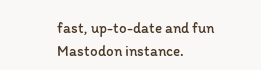fast, up-to-date and fun Mastodon instance.